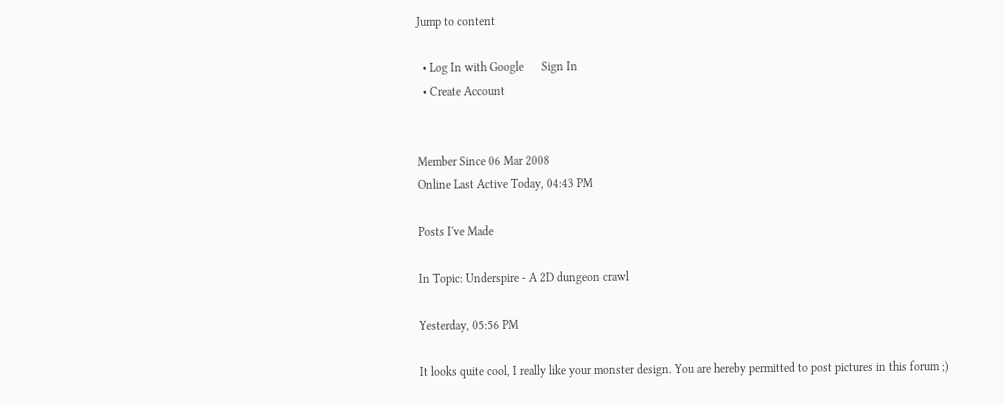Jump to content

  • Log In with Google      Sign In
  • Create Account


Member Since 06 Mar 2008
Online Last Active Today, 04:43 PM

Posts I've Made

In Topic: Underspire - A 2D dungeon crawl

Yesterday, 05:56 PM

It looks quite cool, I really like your monster design. You are hereby permitted to post pictures in this forum ;)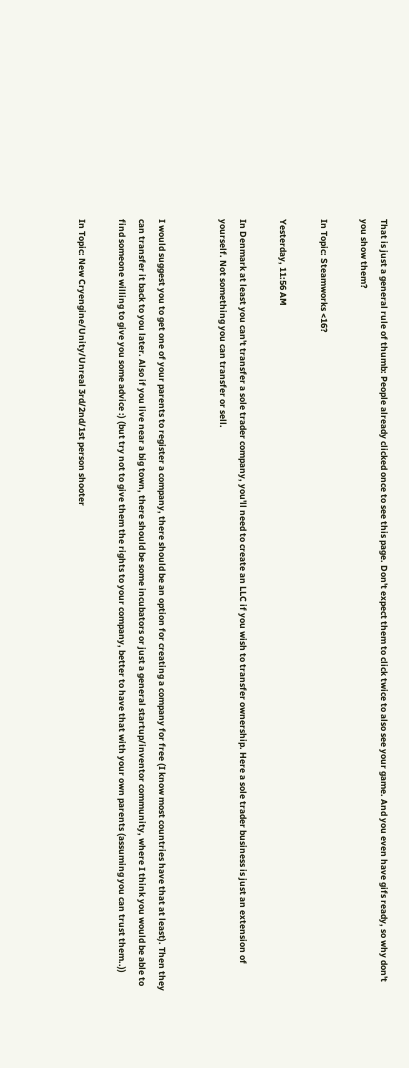That is just a general rule of thumb: People already clicked once to see this page. Don't expect them to click twice to also see your game. And you even have gifs ready, so why don't you show them?

In Topic: Steamworks <16?

Yesterday, 11:56 AM

In Denmark at least you can't transfer a sole trader company, you'll need to create an LLC if you wish to transfer ownership. Here a sole trader business is just an extension of yourself. Not something you can transfer or sell.


I would suggest you to get one of your parents to register a company, there should be an option for creating a company for free (I know most countries have that at least). Then they can transfer it back to you later. Also if you live near a big town, there should be some incubators or just a general startup/inventor community, where I think you would be able to find someone willing to give you some advice :) (but try not to give them the rights to your company, better to have that with your own parents (assuming you can trust them..))

In Topic: New Cryengine/Unity/Unreal 3rd/2nd/1st person shooter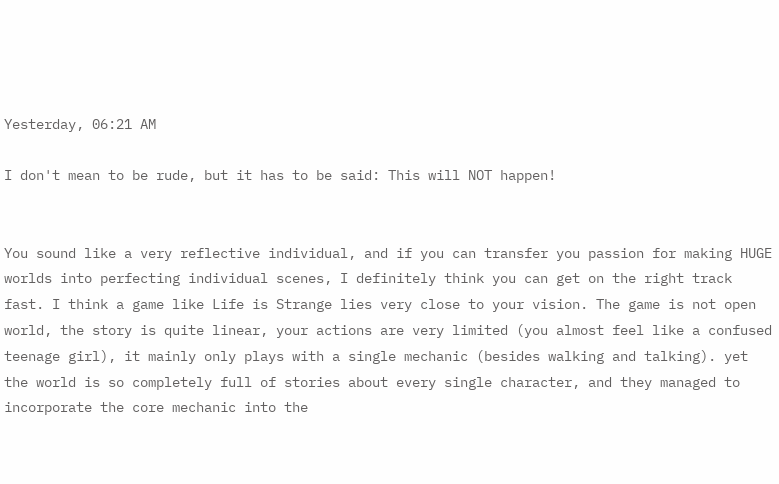Yesterday, 06:21 AM

I don't mean to be rude, but it has to be said: This will NOT happen!


You sound like a very reflective individual, and if you can transfer you passion for making HUGE worlds into perfecting individual scenes, I definitely think you can get on the right track fast. I think a game like Life is Strange lies very close to your vision. The game is not open world, the story is quite linear, your actions are very limited (you almost feel like a confused teenage girl), it mainly only plays with a single mechanic (besides walking and talking). yet the world is so completely full of stories about every single character, and they managed to incorporate the core mechanic into the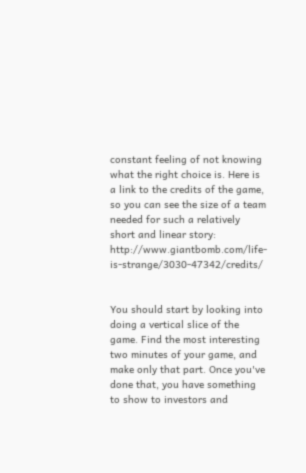constant feeling of not knowing what the right choice is. Here is a link to the credits of the game, so you can see the size of a team needed for such a relatively short and linear story: http://www.giantbomb.com/life-is-strange/3030-47342/credits/


You should start by looking into doing a vertical slice of the game. Find the most interesting two minutes of your game, and make only that part. Once you've done that, you have something to show to investors and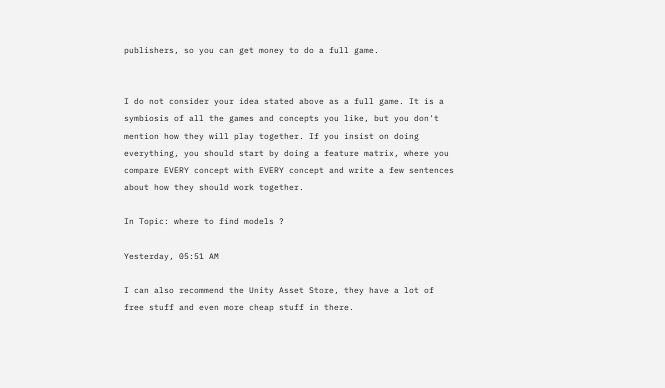publishers, so you can get money to do a full game.


I do not consider your idea stated above as a full game. It is a symbiosis of all the games and concepts you like, but you don't mention how they will play together. If you insist on doing everything, you should start by doing a feature matrix, where you compare EVERY concept with EVERY concept and write a few sentences about how they should work together.

In Topic: where to find models ?

Yesterday, 05:51 AM

I can also recommend the Unity Asset Store, they have a lot of free stuff and even more cheap stuff in there.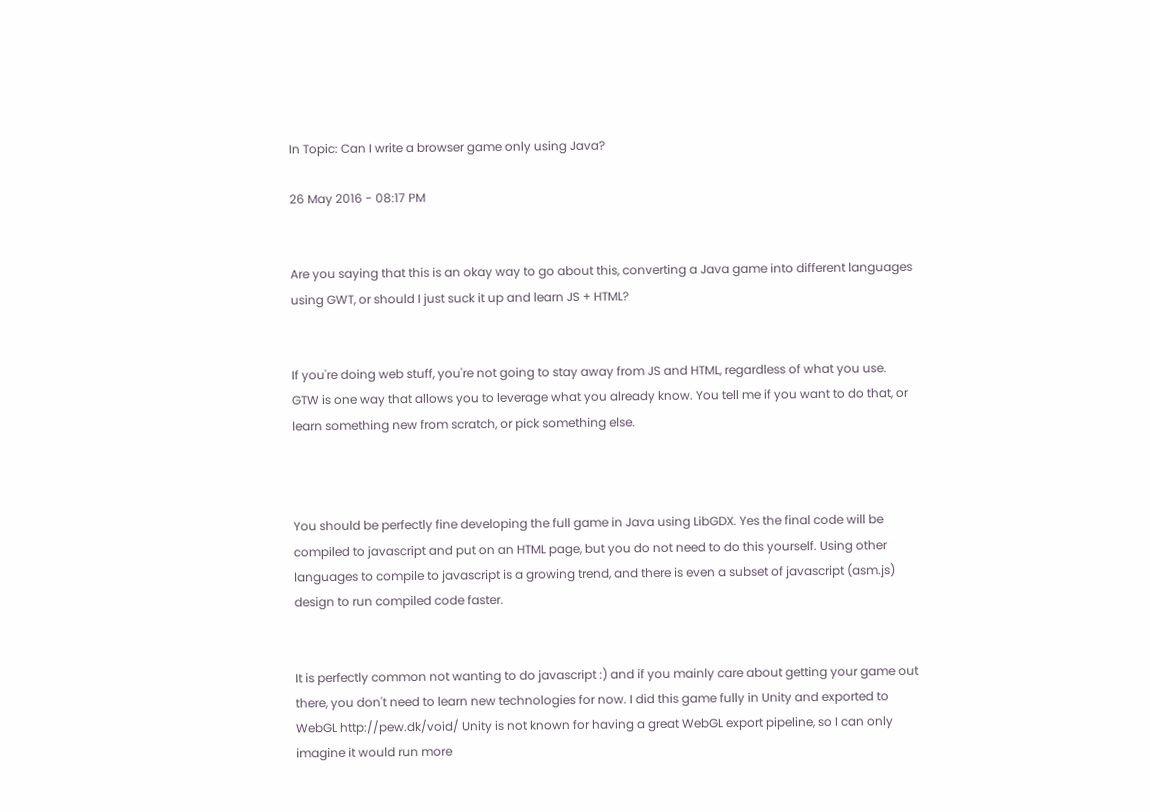In Topic: Can I write a browser game only using Java?

26 May 2016 - 08:17 PM


Are you saying that this is an okay way to go about this, converting a Java game into different languages using GWT, or should I just suck it up and learn JS + HTML?


If you're doing web stuff, you're not going to stay away from JS and HTML, regardless of what you use. GTW is one way that allows you to leverage what you already know. You tell me if you want to do that, or learn something new from scratch, or pick something else.



You should be perfectly fine developing the full game in Java using LibGDX. Yes the final code will be compiled to javascript and put on an HTML page, but you do not need to do this yourself. Using other languages to compile to javascript is a growing trend, and there is even a subset of javascript (asm.js) design to run compiled code faster.


It is perfectly common not wanting to do javascript :) and if you mainly care about getting your game out there, you don't need to learn new technologies for now. I did this game fully in Unity and exported to WebGL http://pew.dk/void/ Unity is not known for having a great WebGL export pipeline, so I can only imagine it would run more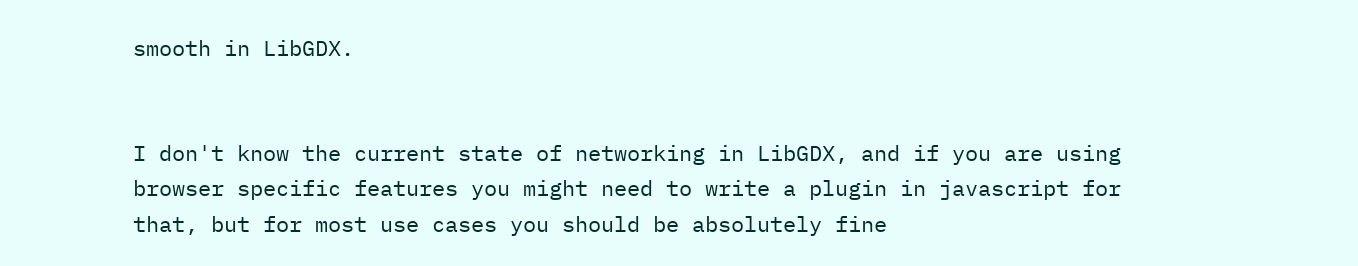smooth in LibGDX.


I don't know the current state of networking in LibGDX, and if you are using browser specific features you might need to write a plugin in javascript for that, but for most use cases you should be absolutely fine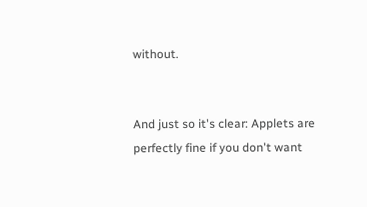without.


And just so it's clear: Applets are perfectly fine if you don't want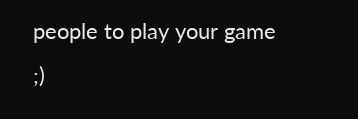people to play your game ;)